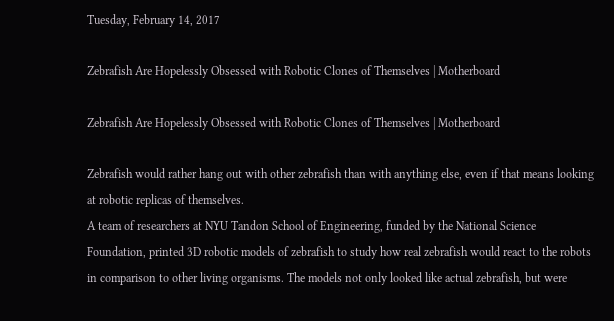Tuesday, February 14, 2017

Zebrafish Are Hopelessly Obsessed with Robotic Clones of Themselves | Motherboard

Zebrafish Are Hopelessly Obsessed with Robotic Clones of Themselves | Motherboard

Zebrafish would rather hang out with other zebrafish than with anything else, even if that means looking at robotic replicas of themselves.
A team of researchers at NYU Tandon School of Engineering, funded by the National Science Foundation, printed 3D robotic models of zebrafish to study how real zebrafish would react to the robots in comparison to other living organisms. The models not only looked like actual zebrafish, but were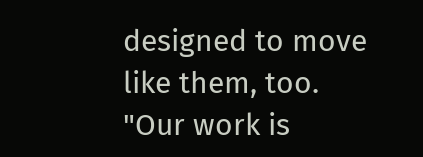designed to move like them, too.
"Our work is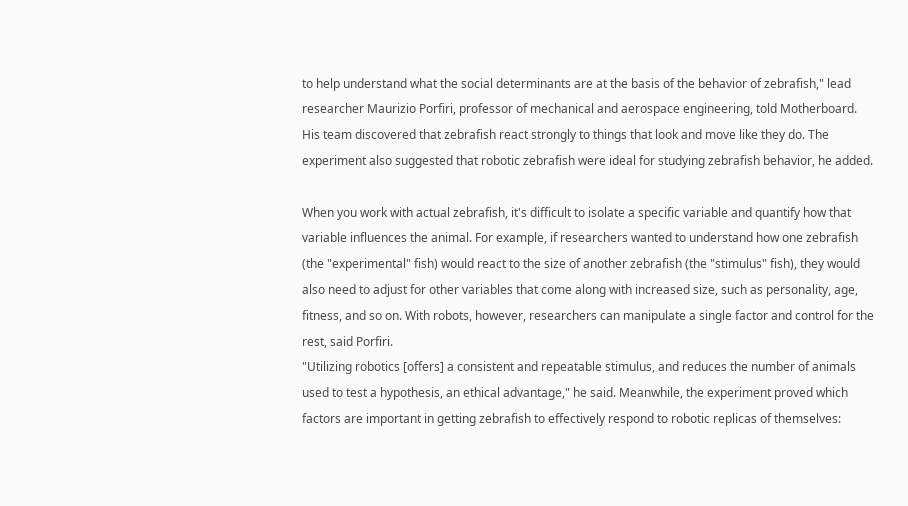to help understand what the social determinants are at the basis of the behavior of zebrafish," lead researcher Maurizio Porfiri, professor of mechanical and aerospace engineering, told Motherboard. His team discovered that zebrafish react strongly to things that look and move like they do. The experiment also suggested that robotic zebrafish were ideal for studying zebrafish behavior, he added.

When you work with actual zebrafish, it's difficult to isolate a specific variable and quantify how that variable influences the animal. For example, if researchers wanted to understand how one zebrafish (the "experimental" fish) would react to the size of another zebrafish (the "stimulus" fish), they would also need to adjust for other variables that come along with increased size, such as personality, age, fitness, and so on. With robots, however, researchers can manipulate a single factor and control for the rest, said Porfiri.
"Utilizing robotics [offers] a consistent and repeatable stimulus, and reduces the number of animals used to test a hypothesis, an ethical advantage," he said. Meanwhile, the experiment proved which factors are important in getting zebrafish to effectively respond to robotic replicas of themselves: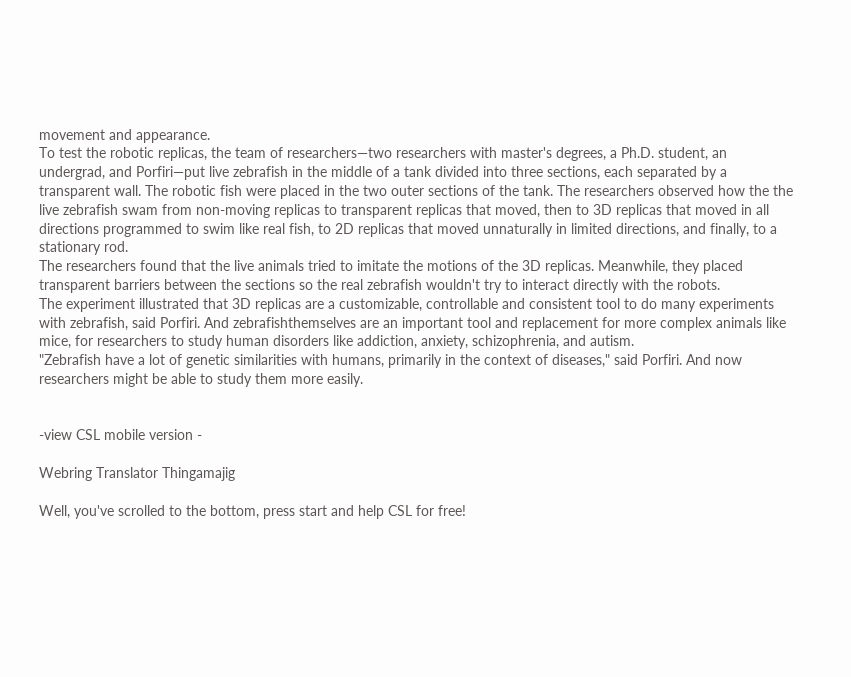movement and appearance.
To test the robotic replicas, the team of researchers—two researchers with master's degrees, a Ph.D. student, an undergrad, and Porfiri—put live zebrafish in the middle of a tank divided into three sections, each separated by a transparent wall. The robotic fish were placed in the two outer sections of the tank. The researchers observed how the the live zebrafish swam from non-moving replicas to transparent replicas that moved, then to 3D replicas that moved in all directions programmed to swim like real fish, to 2D replicas that moved unnaturally in limited directions, and finally, to a stationary rod.
The researchers found that the live animals tried to imitate the motions of the 3D replicas. Meanwhile, they placed transparent barriers between the sections so the real zebrafish wouldn't try to interact directly with the robots.
The experiment illustrated that 3D replicas are a customizable, controllable and consistent tool to do many experiments with zebrafish, said Porfiri. And zebrafishthemselves are an important tool and replacement for more complex animals like mice, for researchers to study human disorders like addiction, anxiety, schizophrenia, and autism.
"Zebrafish have a lot of genetic similarities with humans, primarily in the context of diseases," said Porfiri. And now researchers might be able to study them more easily.


-view CSL mobile version -

Webring Translator Thingamajig

Well, you've scrolled to the bottom, press start and help CSL for free!